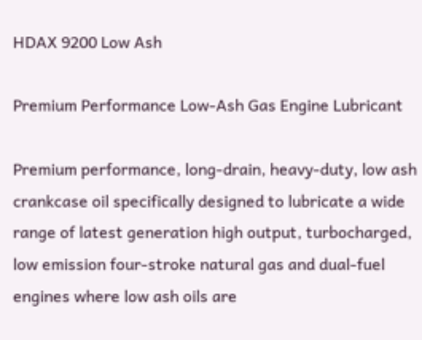HDAX 9200 Low Ash

Premium Performance Low-Ash Gas Engine Lubricant

Premium performance, long-drain, heavy-duty, low ash crankcase oil specifically designed to lubricate a wide range of latest generation high output, turbocharged, low emission four-stroke natural gas and dual-fuel engines where low ash oils are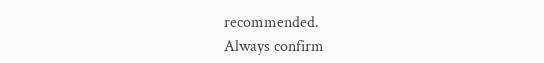recommended.
Always confirm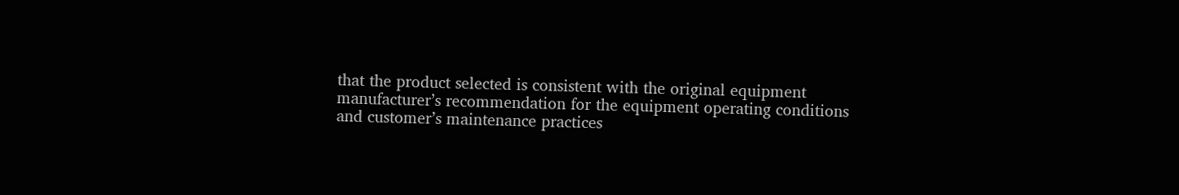that the product selected is consistent with the original equipment manufacturer’s recommendation for the equipment operating conditions and customer’s maintenance practices